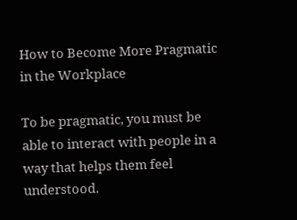How to Become More Pragmatic in the Workplace

To be pragmatic, you must be able to interact with people in a way that helps them feel understood.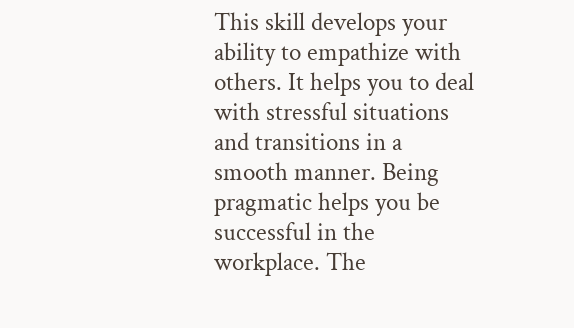This skill develops your ability to empathize with others. It helps you to deal with stressful situations and transitions in a smooth manner. Being pragmatic helps you be successful in the workplace. The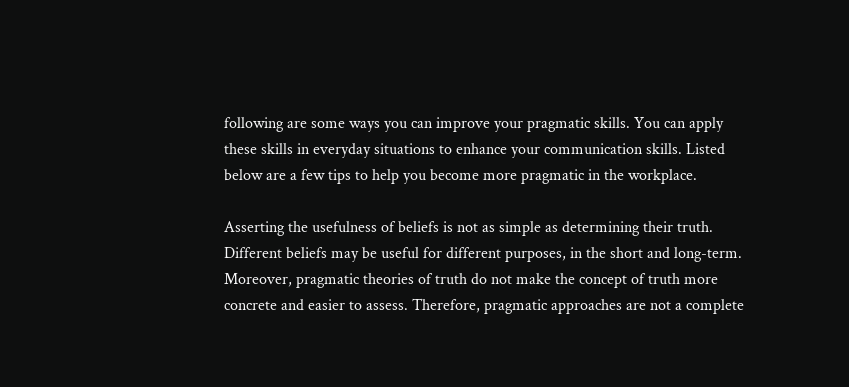following are some ways you can improve your pragmatic skills. You can apply these skills in everyday situations to enhance your communication skills. Listed below are a few tips to help you become more pragmatic in the workplace.

Asserting the usefulness of beliefs is not as simple as determining their truth. Different beliefs may be useful for different purposes, in the short and long-term. Moreover, pragmatic theories of truth do not make the concept of truth more concrete and easier to assess. Therefore, pragmatic approaches are not a complete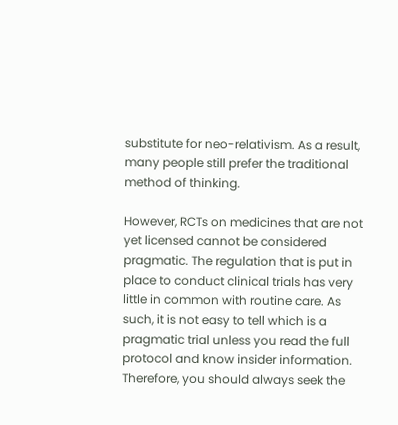substitute for neo-relativism. As a result, many people still prefer the traditional method of thinking.

However, RCTs on medicines that are not yet licensed cannot be considered pragmatic. The regulation that is put in place to conduct clinical trials has very little in common with routine care. As such, it is not easy to tell which is a pragmatic trial unless you read the full protocol and know insider information. Therefore, you should always seek the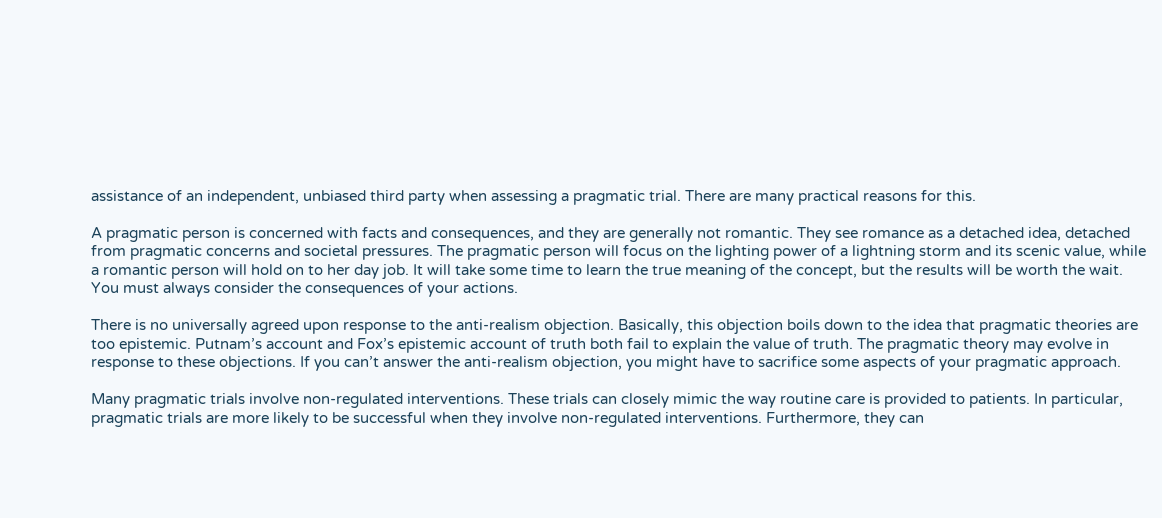assistance of an independent, unbiased third party when assessing a pragmatic trial. There are many practical reasons for this.

A pragmatic person is concerned with facts and consequences, and they are generally not romantic. They see romance as a detached idea, detached from pragmatic concerns and societal pressures. The pragmatic person will focus on the lighting power of a lightning storm and its scenic value, while a romantic person will hold on to her day job. It will take some time to learn the true meaning of the concept, but the results will be worth the wait. You must always consider the consequences of your actions.

There is no universally agreed upon response to the anti-realism objection. Basically, this objection boils down to the idea that pragmatic theories are too epistemic. Putnam’s account and Fox’s epistemic account of truth both fail to explain the value of truth. The pragmatic theory may evolve in response to these objections. If you can’t answer the anti-realism objection, you might have to sacrifice some aspects of your pragmatic approach.

Many pragmatic trials involve non-regulated interventions. These trials can closely mimic the way routine care is provided to patients. In particular, pragmatic trials are more likely to be successful when they involve non-regulated interventions. Furthermore, they can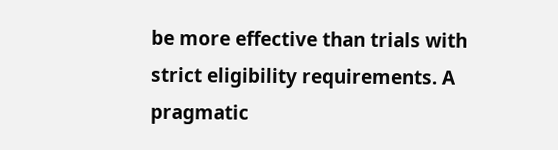be more effective than trials with strict eligibility requirements. A pragmatic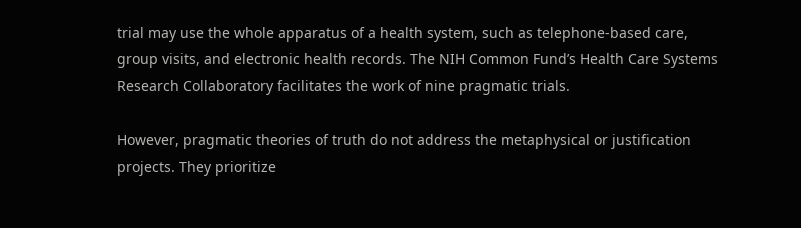trial may use the whole apparatus of a health system, such as telephone-based care, group visits, and electronic health records. The NIH Common Fund’s Health Care Systems Research Collaboratory facilitates the work of nine pragmatic trials.

However, pragmatic theories of truth do not address the metaphysical or justification projects. They prioritize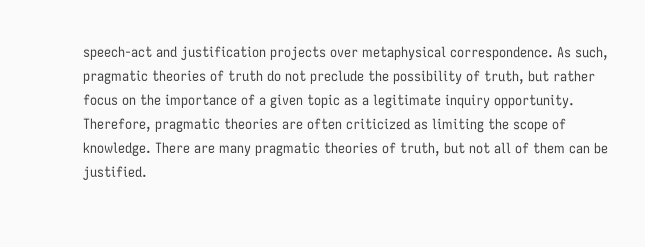speech-act and justification projects over metaphysical correspondence. As such, pragmatic theories of truth do not preclude the possibility of truth, but rather focus on the importance of a given topic as a legitimate inquiry opportunity. Therefore, pragmatic theories are often criticized as limiting the scope of knowledge. There are many pragmatic theories of truth, but not all of them can be justified.